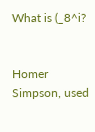What is (_8^i?


Homer Simpson, used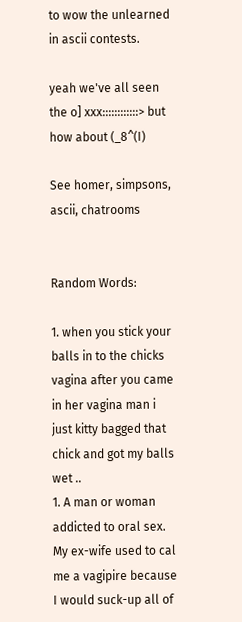to wow the unlearned in ascii contests.

yeah we've all seen the o] xxx::::::::::::> but how about (_8^(I)

See homer, simpsons, ascii, chatrooms


Random Words:

1. when you stick your balls in to the chicks vagina after you came in her vagina man i just kitty bagged that chick and got my balls wet ..
1. A man or woman addicted to oral sex. My ex-wife used to cal me a vagipire because I would suck-up all of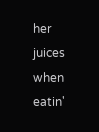her juices when eatin'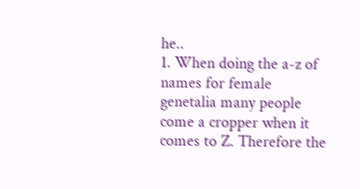he..
1. When doing the a-z of names for female genetalia many people come a cropper when it comes to Z. Therefore the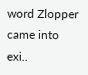word Zlopper came into exi..